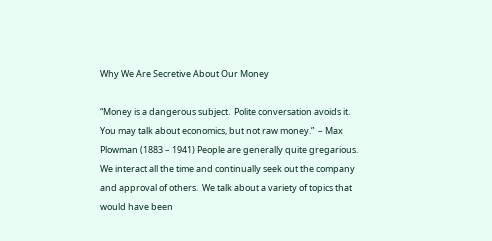Why We Are Secretive About Our Money

“Money is a dangerous subject.  Polite conversation avoids it.  You may talk about economics, but not raw money.”  – Max Plowman (1883 – 1941) People are generally quite gregarious.  We interact all the time and continually seek out the company and approval of others.  We talk about a variety of topics that would have been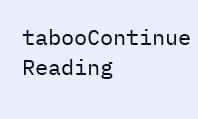tabooContinue Reading